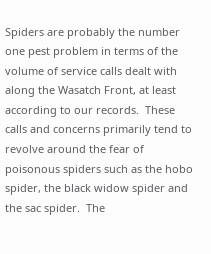Spiders are probably the number one pest problem in terms of the volume of service calls dealt with along the Wasatch Front, at least according to our records.  These calls and concerns primarily tend to revolve around the fear of poisonous spiders such as the hobo spider, the black widow spider and the sac spider.  The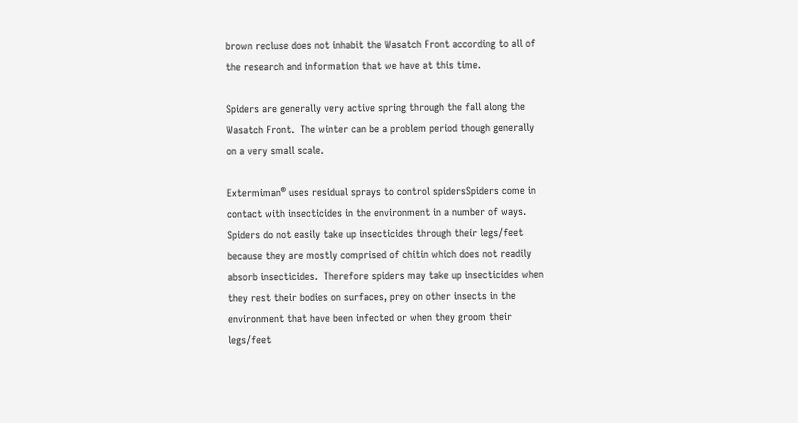brown recluse does not inhabit the Wasatch Front according to all of the research and information that we have at this time.

Spiders are generally very active spring through the fall along the Wasatch Front.  The winter can be a problem period though generally on a very small scale.

Extermiman® uses residual sprays to control spidersSpiders come in contact with insecticides in the environment in a number of ways.  Spiders do not easily take up insecticides through their legs/feet because they are mostly comprised of chitin which does not readily absorb insecticides.  Therefore spiders may take up insecticides when they rest their bodies on surfaces, prey on other insects in the environment that have been infected or when they groom their legs/feet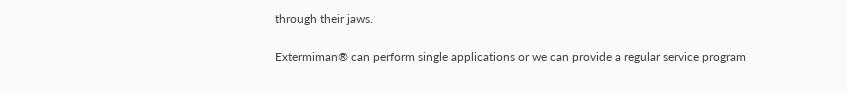through their jaws.

Extermiman® can perform single applications or we can provide a regular service program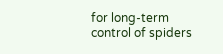for long-term control of spiders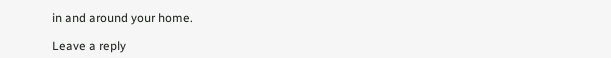in and around your home.

Leave a reply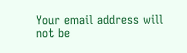Your email address will not be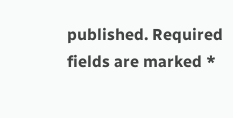published. Required fields are marked *